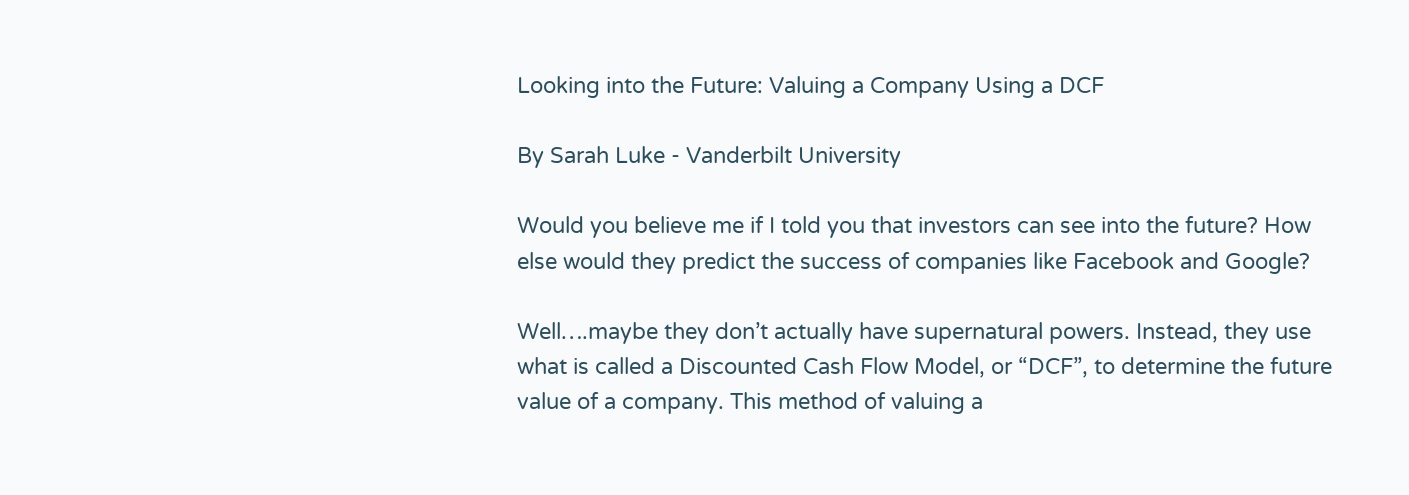Looking into the Future: Valuing a Company Using a DCF

By Sarah Luke - Vanderbilt University

Would you believe me if I told you that investors can see into the future? How else would they predict the success of companies like Facebook and Google?

Well….maybe they don’t actually have supernatural powers. Instead, they use what is called a Discounted Cash Flow Model, or “DCF”, to determine the future value of a company. This method of valuing a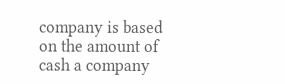company is based on the amount of cash a company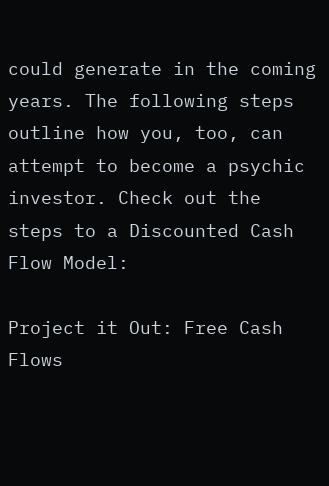could generate in the coming years. The following steps outline how you, too, can attempt to become a psychic investor. Check out the steps to a Discounted Cash Flow Model:

Project it Out: Free Cash Flows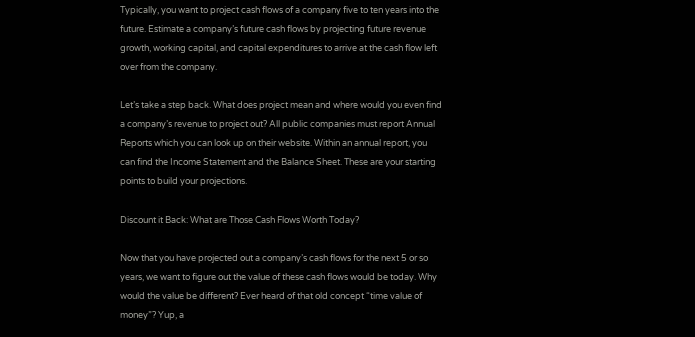Typically, you want to project cash flows of a company five to ten years into the future. Estimate a company’s future cash flows by projecting future revenue growth, working capital, and capital expenditures to arrive at the cash flow left over from the company.

Let’s take a step back. What does project mean and where would you even find a company’s revenue to project out? All public companies must report Annual Reports which you can look up on their website. Within an annual report, you can find the Income Statement and the Balance Sheet. These are your starting points to build your projections.

Discount it Back: What are Those Cash Flows Worth Today?

Now that you have projected out a company’s cash flows for the next 5 or so years, we want to figure out the value of these cash flows would be today. Why would the value be different? Ever heard of that old concept “time value of money”? Yup, a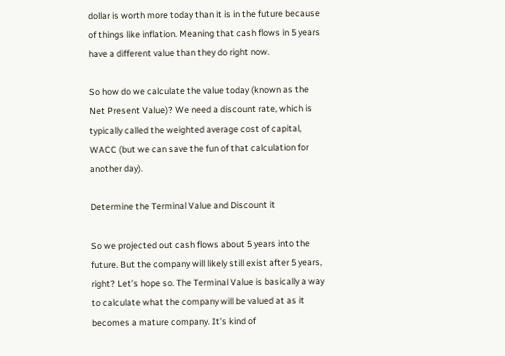dollar is worth more today than it is in the future because of things like inflation. Meaning that cash flows in 5 years have a different value than they do right now.

So how do we calculate the value today (known as the Net Present Value)? We need a discount rate, which is typically called the weighted average cost of capital, WACC (but we can save the fun of that calculation for another day).

Determine the Terminal Value and Discount it

So we projected out cash flows about 5 years into the future. But the company will likely still exist after 5 years, right? Let’s hope so. The Terminal Value is basically a way to calculate what the company will be valued at as it becomes a mature company. It’s kind of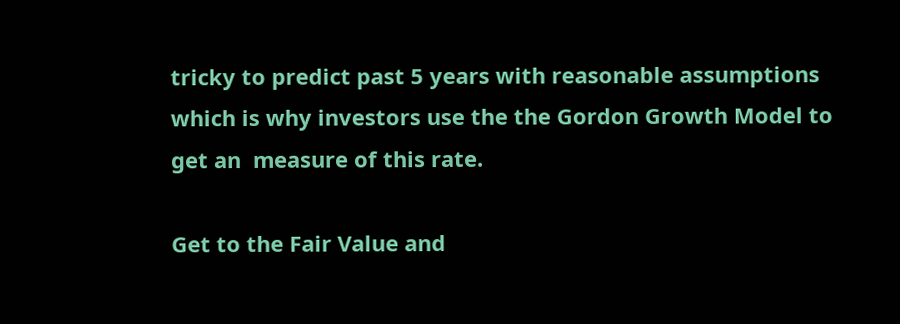tricky to predict past 5 years with reasonable assumptions which is why investors use the the Gordon Growth Model to get an  measure of this rate.

Get to the Fair Value and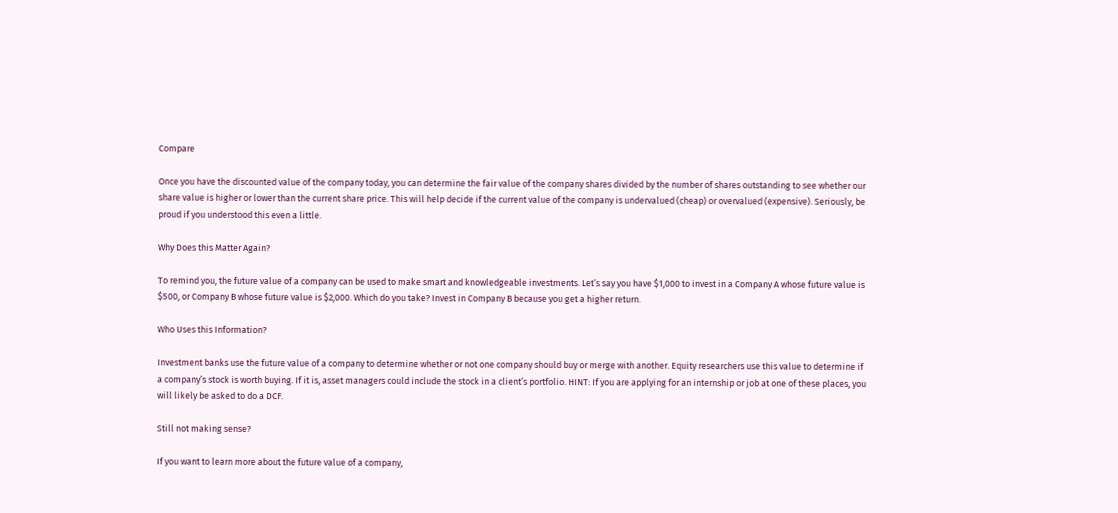Compare

Once you have the discounted value of the company today, you can determine the fair value of the company shares divided by the number of shares outstanding to see whether our share value is higher or lower than the current share price. This will help decide if the current value of the company is undervalued (cheap) or overvalued (expensive). Seriously, be proud if you understood this even a little.

Why Does this Matter Again?

To remind you, the future value of a company can be used to make smart and knowledgeable investments. Let’s say you have $1,000 to invest in a Company A whose future value is $500, or Company B whose future value is $2,000. Which do you take? Invest in Company B because you get a higher return.

Who Uses this Information?

Investment banks use the future value of a company to determine whether or not one company should buy or merge with another. Equity researchers use this value to determine if a company’s stock is worth buying. If it is, asset managers could include the stock in a client’s portfolio. HINT: If you are applying for an internship or job at one of these places, you will likely be asked to do a DCF.

Still not making sense?

If you want to learn more about the future value of a company,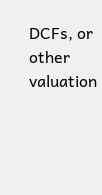DCFs, or other valuation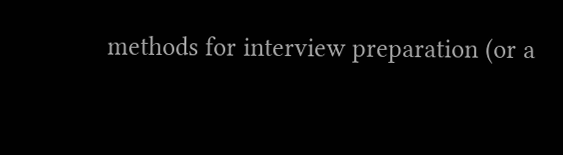methods for interview preparation (or a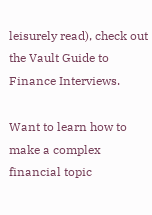leisurely read), check out the Vault Guide to Finance Interviews.

Want to learn how to make a complex financial topic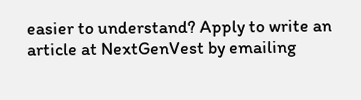easier to understand? Apply to write an article at NextGenVest by emailing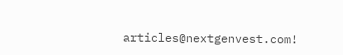articles@nextgenvest.com!